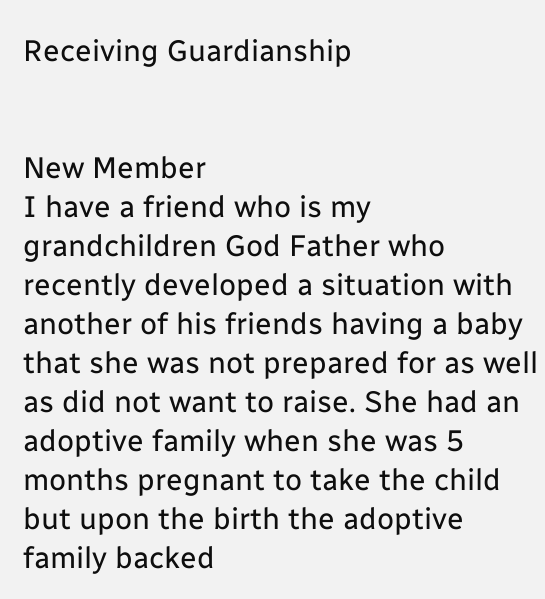Receiving Guardianship


New Member
I have a friend who is my grandchildren God Father who recently developed a situation with another of his friends having a baby that she was not prepared for as well as did not want to raise. She had an adoptive family when she was 5 months pregnant to take the child but upon the birth the adoptive family backed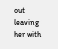out leaving her with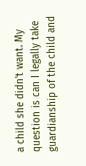a child she didn't want. My question is can I legally take guardianship of the child and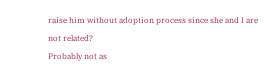raise him without adoption process since she and I are not related?
Probably not as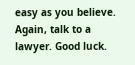easy as you believe.
Again, talk to a lawyer. Good luck.